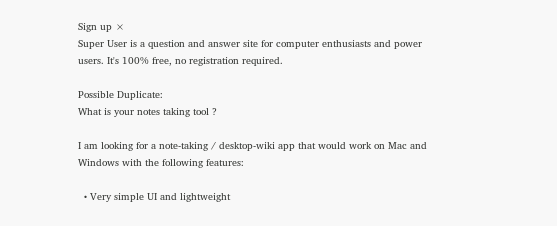Sign up ×
Super User is a question and answer site for computer enthusiasts and power users. It's 100% free, no registration required.

Possible Duplicate:
What is your notes taking tool ?

I am looking for a note-taking / desktop-wiki app that would work on Mac and Windows with the following features:

  • Very simple UI and lightweight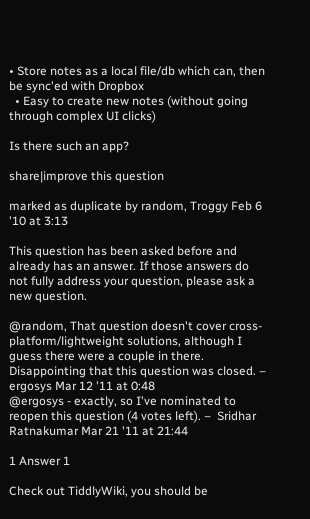• Store notes as a local file/db which can, then be sync'ed with Dropbox
  • Easy to create new notes (without going through complex UI clicks)

Is there such an app?

share|improve this question

marked as duplicate by random, Troggy Feb 6 '10 at 3:13

This question has been asked before and already has an answer. If those answers do not fully address your question, please ask a new question.

@random, That question doesn't cover cross-platform/lightweight solutions, although I guess there were a couple in there. Disappointing that this question was closed. –  ergosys Mar 12 '11 at 0:48
@ergosys - exactly, so I've nominated to reopen this question (4 votes left). –  Sridhar Ratnakumar Mar 21 '11 at 21:44

1 Answer 1

Check out TiddlyWiki, you should be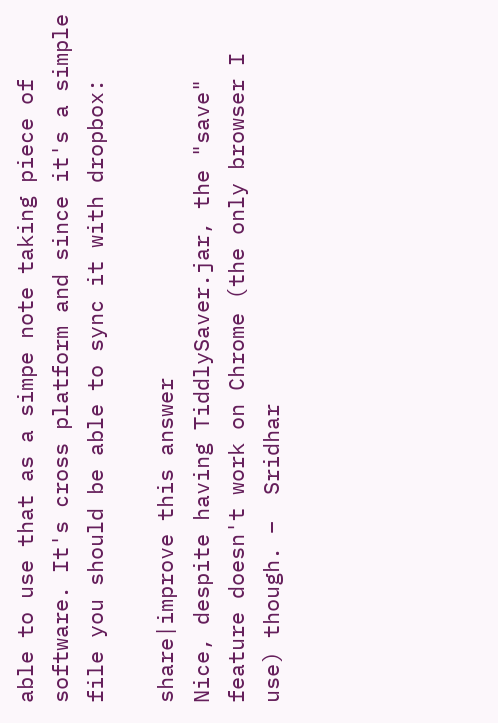able to use that as a simpe note taking piece of software. It's cross platform and since it's a simple file you should be able to sync it with dropbox:

share|improve this answer
Nice, despite having TiddlySaver.jar, the "save" feature doesn't work on Chrome (the only browser I use) though. –  Sridhar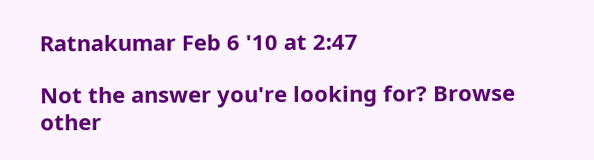Ratnakumar Feb 6 '10 at 2:47

Not the answer you're looking for? Browse other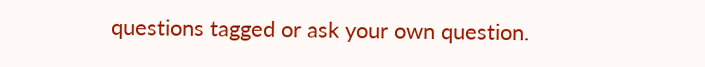questions tagged or ask your own question.